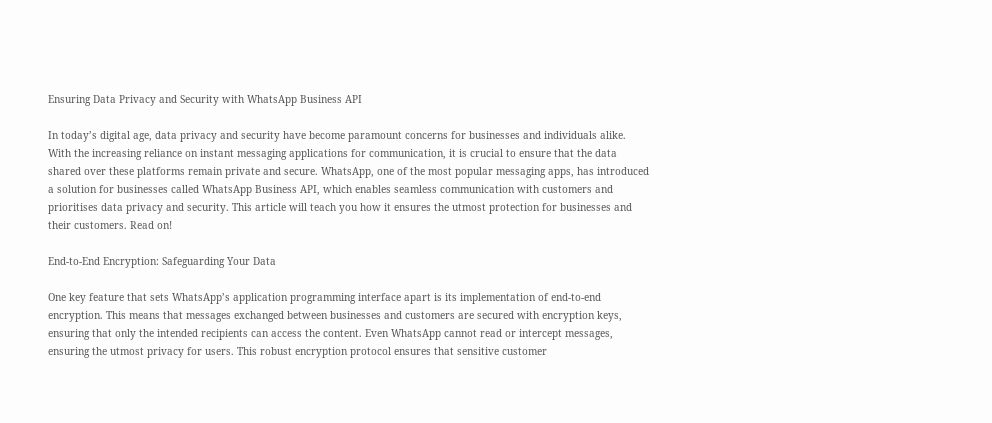Ensuring Data Privacy and Security with WhatsApp Business API

In today’s digital age, data privacy and security have become paramount concerns for businesses and individuals alike. With the increasing reliance on instant messaging applications for communication, it is crucial to ensure that the data shared over these platforms remain private and secure. WhatsApp, one of the most popular messaging apps, has introduced a solution for businesses called WhatsApp Business API, which enables seamless communication with customers and prioritises data privacy and security. This article will teach you how it ensures the utmost protection for businesses and their customers. Read on!

End-to-End Encryption: Safeguarding Your Data

One key feature that sets WhatsApp’s application programming interface apart is its implementation of end-to-end encryption. This means that messages exchanged between businesses and customers are secured with encryption keys, ensuring that only the intended recipients can access the content. Even WhatsApp cannot read or intercept messages, ensuring the utmost privacy for users. This robust encryption protocol ensures that sensitive customer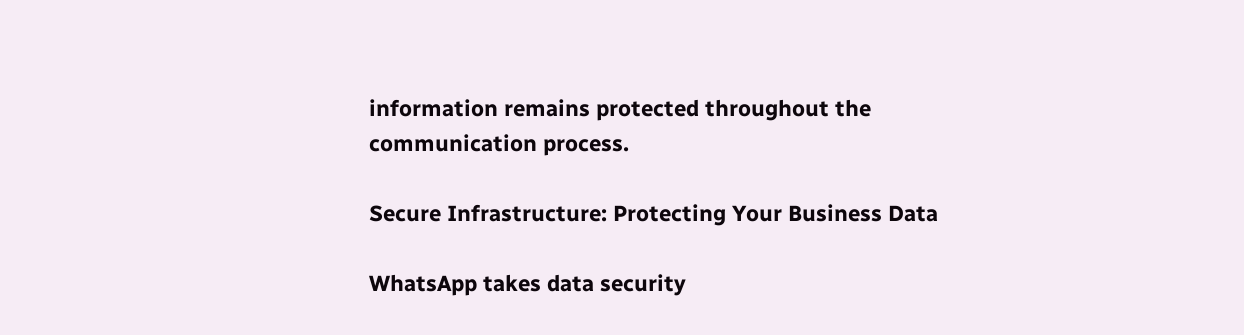information remains protected throughout the communication process.

Secure Infrastructure: Protecting Your Business Data

WhatsApp takes data security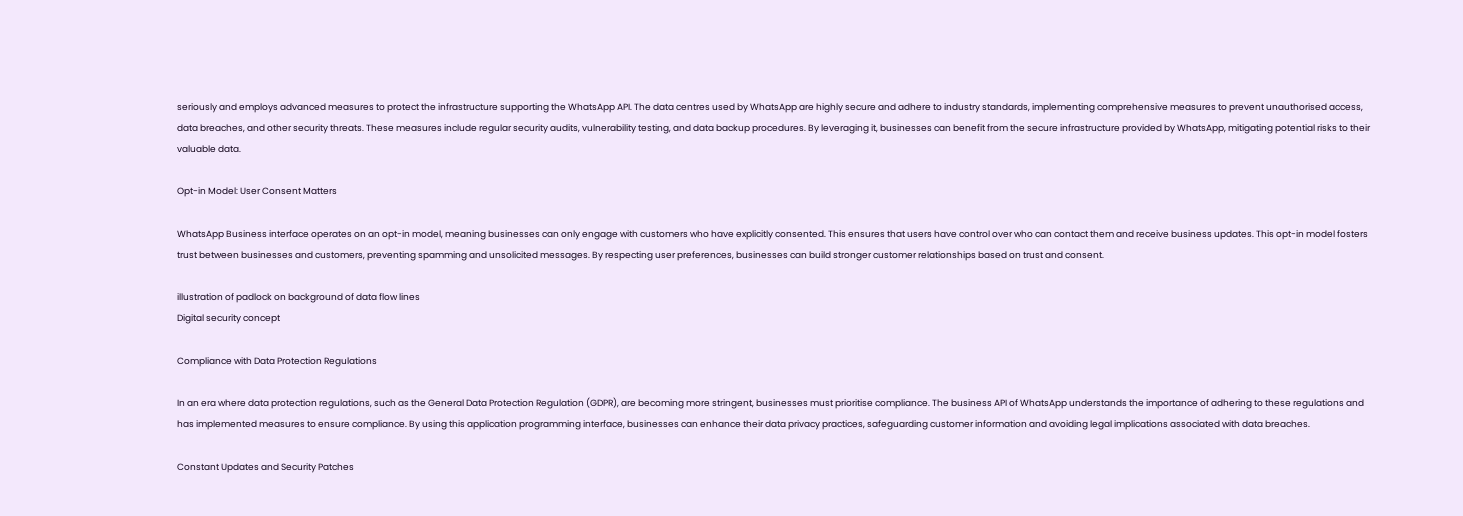seriously and employs advanced measures to protect the infrastructure supporting the WhatsApp API. The data centres used by WhatsApp are highly secure and adhere to industry standards, implementing comprehensive measures to prevent unauthorised access, data breaches, and other security threats. These measures include regular security audits, vulnerability testing, and data backup procedures. By leveraging it, businesses can benefit from the secure infrastructure provided by WhatsApp, mitigating potential risks to their valuable data.

Opt-in Model: User Consent Matters

WhatsApp Business interface operates on an opt-in model, meaning businesses can only engage with customers who have explicitly consented. This ensures that users have control over who can contact them and receive business updates. This opt-in model fosters trust between businesses and customers, preventing spamming and unsolicited messages. By respecting user preferences, businesses can build stronger customer relationships based on trust and consent.

illustration of padlock on background of data flow lines
Digital security concept

Compliance with Data Protection Regulations

In an era where data protection regulations, such as the General Data Protection Regulation (GDPR), are becoming more stringent, businesses must prioritise compliance. The business API of WhatsApp understands the importance of adhering to these regulations and has implemented measures to ensure compliance. By using this application programming interface, businesses can enhance their data privacy practices, safeguarding customer information and avoiding legal implications associated with data breaches.

Constant Updates and Security Patches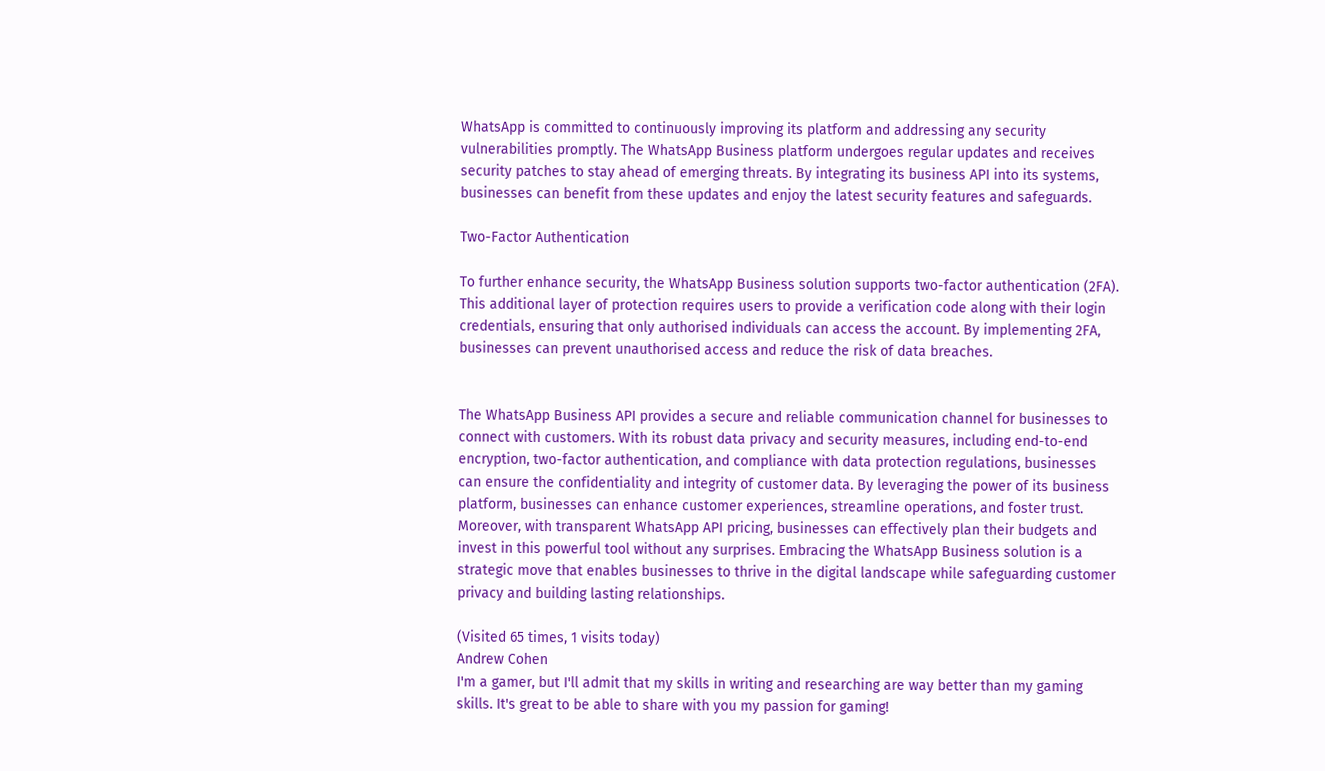WhatsApp is committed to continuously improving its platform and addressing any security vulnerabilities promptly. The WhatsApp Business platform undergoes regular updates and receives security patches to stay ahead of emerging threats. By integrating its business API into its systems, businesses can benefit from these updates and enjoy the latest security features and safeguards.

Two-Factor Authentication

To further enhance security, the WhatsApp Business solution supports two-factor authentication (2FA). This additional layer of protection requires users to provide a verification code along with their login credentials, ensuring that only authorised individuals can access the account. By implementing 2FA, businesses can prevent unauthorised access and reduce the risk of data breaches.


The WhatsApp Business API provides a secure and reliable communication channel for businesses to connect with customers. With its robust data privacy and security measures, including end-to-end encryption, two-factor authentication, and compliance with data protection regulations, businesses can ensure the confidentiality and integrity of customer data. By leveraging the power of its business platform, businesses can enhance customer experiences, streamline operations, and foster trust. Moreover, with transparent WhatsApp API pricing, businesses can effectively plan their budgets and invest in this powerful tool without any surprises. Embracing the WhatsApp Business solution is a strategic move that enables businesses to thrive in the digital landscape while safeguarding customer privacy and building lasting relationships.

(Visited 65 times, 1 visits today)
Andrew Cohen
I'm a gamer, but I'll admit that my skills in writing and researching are way better than my gaming skills. It's great to be able to share with you my passion for gaming!